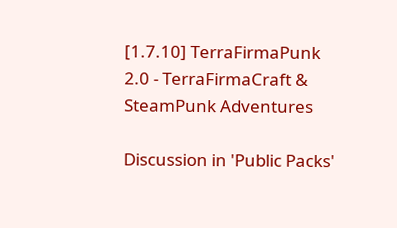[1.7.10] TerraFirmaPunk 2.0 - TerraFirmaCraft & SteamPunk Adventures

Discussion in 'Public Packs'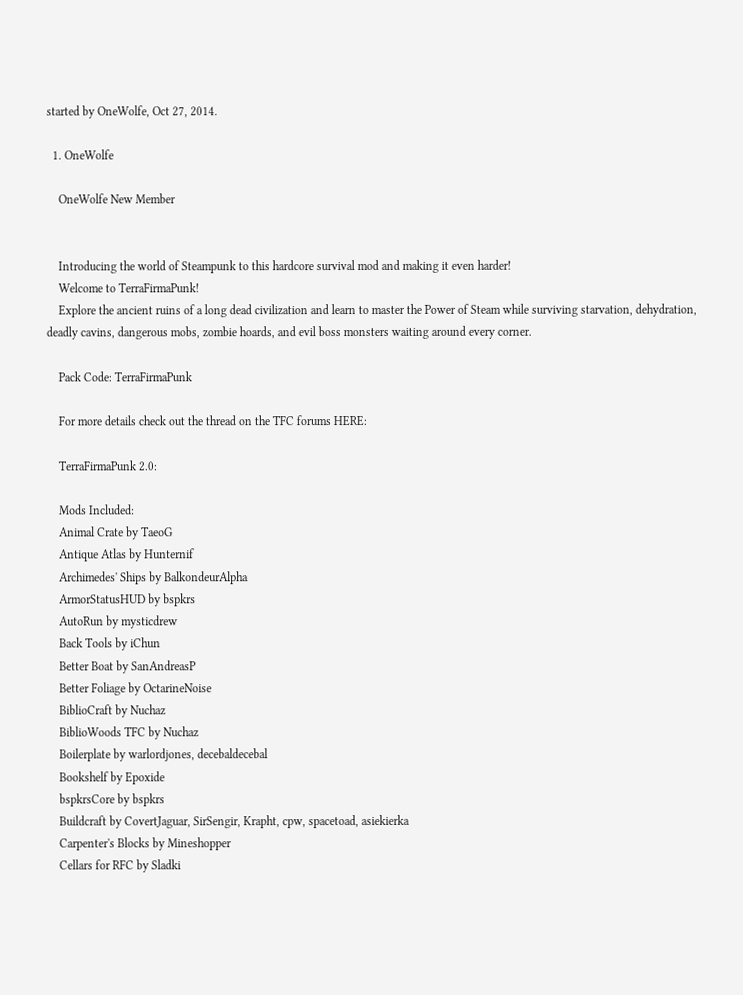started by OneWolfe, Oct 27, 2014.

  1. OneWolfe

    OneWolfe New Member


    Introducing the world of Steampunk to this hardcore survival mod and making it even harder!
    Welcome to TerraFirmaPunk!
    Explore the ancient ruins of a long dead civilization and learn to master the Power of Steam while surviving starvation, dehydration, deadly cavins, dangerous mobs, zombie hoards, and evil boss monsters waiting around every corner.

    Pack Code: TerraFirmaPunk

    For more details check out the thread on the TFC forums HERE:

    TerraFirmaPunk 2.0:

    Mods Included:
    Animal Crate by TaeoG
    Antique Atlas by Hunternif
    Archimedes' Ships by BalkondeurAlpha
    ArmorStatusHUD by bspkrs
    AutoRun by mysticdrew
    Back Tools by iChun
    Better Boat by SanAndreasP
    Better Foliage by OctarineNoise
    BiblioCraft by Nuchaz
    BiblioWoods TFC by Nuchaz
    Boilerplate by warlordjones, decebaldecebal
    Bookshelf by Epoxide
    bspkrsCore by bspkrs
    Buildcraft by CovertJaguar, SirSengir, Krapht, cpw, spacetoad, asiekierka
    Carpenter's Blocks by Mineshopper
    Cellars for RFC by Sladki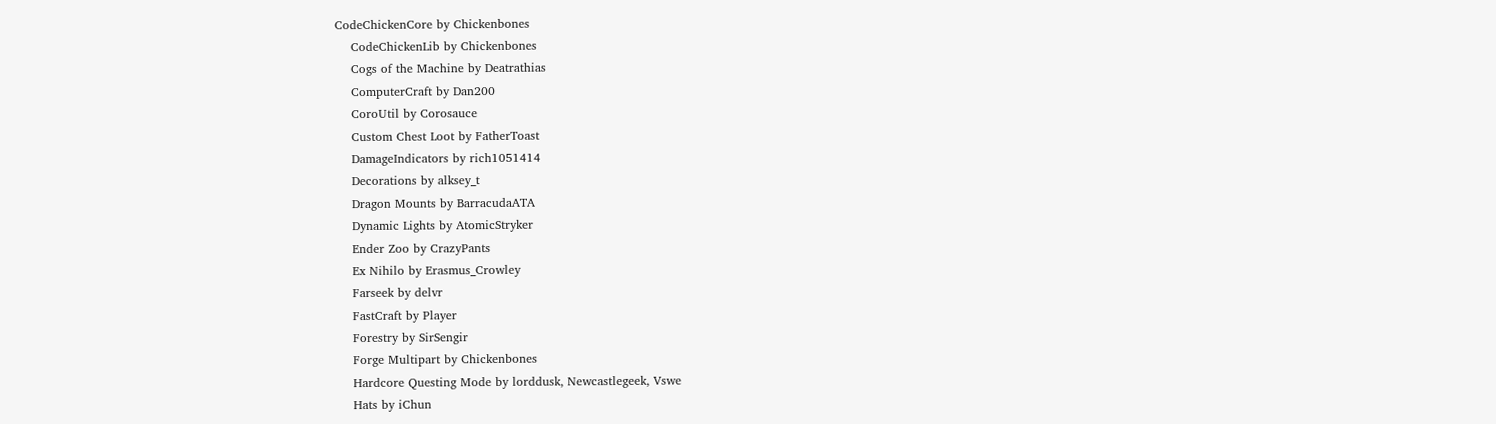CodeChickenCore by Chickenbones
    CodeChickenLib by Chickenbones
    Cogs of the Machine by Deatrathias
    ComputerCraft by Dan200
    CoroUtil by Corosauce
    Custom Chest Loot by FatherToast
    DamageIndicators by rich1051414
    Decorations by alksey_t
    Dragon Mounts by BarracudaATA
    Dynamic Lights by AtomicStryker
    Ender Zoo by CrazyPants
    Ex Nihilo by Erasmus_Crowley
    Farseek by delvr
    FastCraft by Player
    Forestry by SirSengir
    Forge Multipart by Chickenbones
    Hardcore Questing Mode by lorddusk, Newcastlegeek, Vswe
    Hats by iChun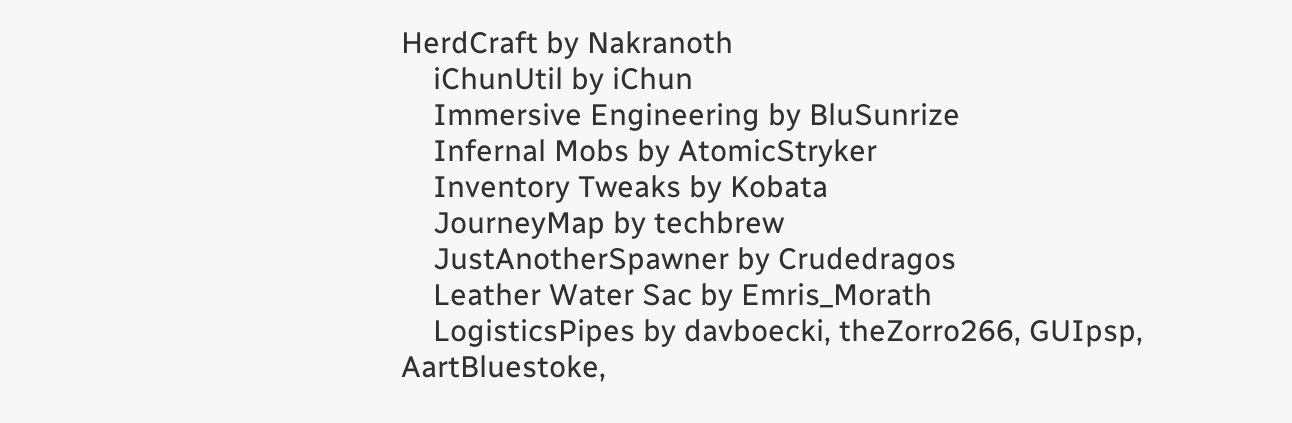HerdCraft by Nakranoth
    iChunUtil by iChun
    Immersive Engineering by BluSunrize
    Infernal Mobs by AtomicStryker
    Inventory Tweaks by Kobata
    JourneyMap by techbrew
    JustAnotherSpawner by Crudedragos
    Leather Water Sac by Emris_Morath
    LogisticsPipes by davboecki, theZorro266, GUIpsp, AartBluestoke,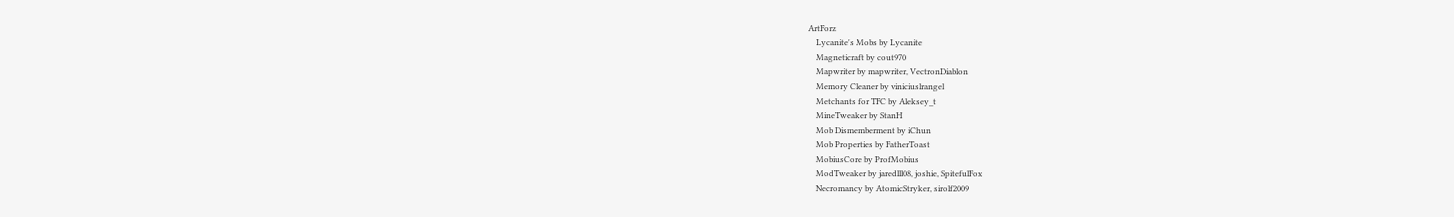ArtForz
    Lycanite's Mobs by Lycanite
    Magneticraft by cout970
    Mapwriter by mapwriter, VectronDiablon
    Memory Cleaner by viniciuslrangel
    Metchants for TFC by Aleksey_t
    MineTweaker by StanH
    Mob Dismemberment by iChun
    Mob Properties by FatherToast
    MobiusCore by ProfMobius
    ModTweaker by jaredlll08, joshie, SpitefulFox
    Necromancy by AtomicStryker, sirolf2009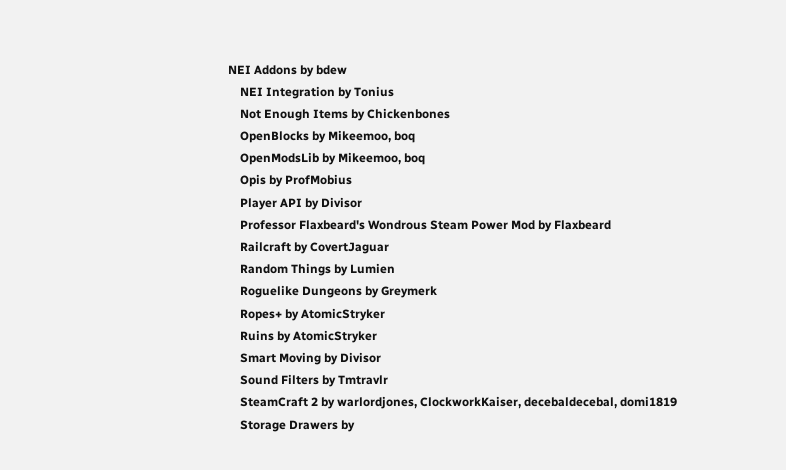NEI Addons by bdew
    NEI Integration by Tonius
    Not Enough Items by Chickenbones
    OpenBlocks by Mikeemoo, boq
    OpenModsLib by Mikeemoo, boq
    Opis by ProfMobius
    Player API by Divisor
    Professor Flaxbeard's Wondrous Steam Power Mod by Flaxbeard
    Railcraft by CovertJaguar
    Random Things by Lumien
    Roguelike Dungeons by Greymerk
    Ropes+ by AtomicStryker
    Ruins by AtomicStryker
    Smart Moving by Divisor
    Sound Filters by Tmtravlr
    SteamCraft 2 by warlordjones, ClockworkKaiser, decebaldecebal, domi1819
    Storage Drawers by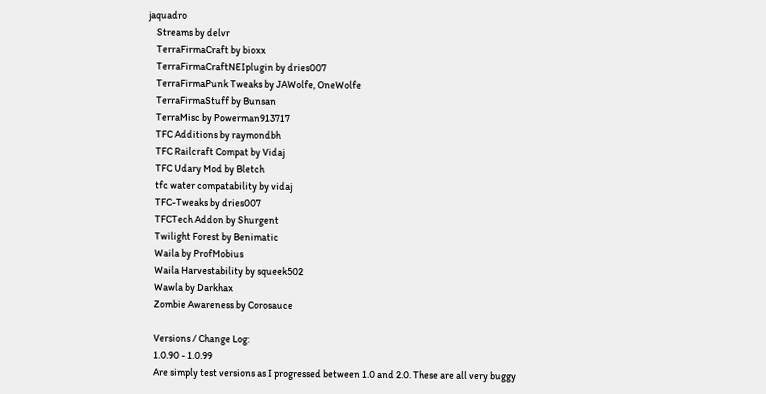jaquadro
    Streams by delvr
    TerraFirmaCraft by bioxx
    TerraFirmaCraftNEIplugin by dries007
    TerraFirmaPunk Tweaks by JAWolfe, OneWolfe
    TerraFirmaStuff by Bunsan
    TerraMisc by Powerman913717
    TFC Additions by raymondbh
    TFC Railcraft Compat by Vidaj
    TFC Udary Mod by Bletch
    tfc water compatability by vidaj
    TFC-Tweaks by dries007
    TFCTech Addon by Shurgent
    Twilight Forest by Benimatic
    Waila by ProfMobius
    Waila Harvestability by squeek502
    Wawla by Darkhax
    Zombie Awareness by Corosauce

    Versions / Change Log:
    1.0.90 - 1.0.99
    Are simply test versions as I progressed between 1.0 and 2.0. These are all very buggy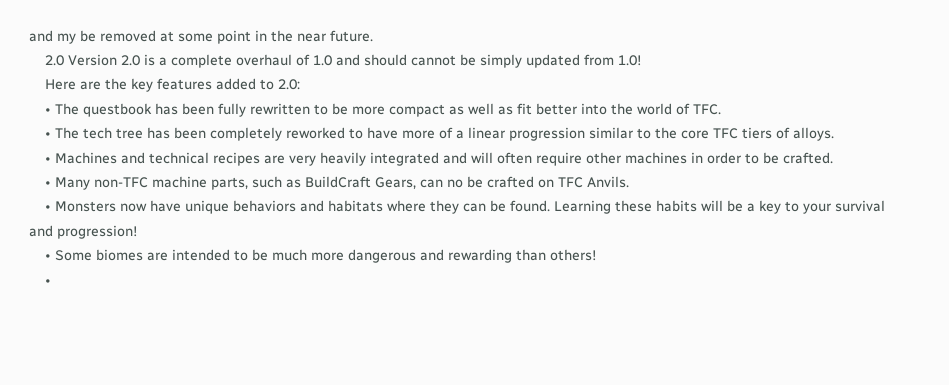and my be removed at some point in the near future.
    2.0 Version 2.0 is a complete overhaul of 1.0 and should cannot be simply updated from 1.0!
    Here are the key features added to 2.0:
    • The questbook has been fully rewritten to be more compact as well as fit better into the world of TFC.
    • The tech tree has been completely reworked to have more of a linear progression similar to the core TFC tiers of alloys.
    • Machines and technical recipes are very heavily integrated and will often require other machines in order to be crafted.
    • Many non-TFC machine parts, such as BuildCraft Gears, can no be crafted on TFC Anvils.
    • Monsters now have unique behaviors and habitats where they can be found. Learning these habits will be a key to your survival and progression!
    • Some biomes are intended to be much more dangerous and rewarding than others!
    •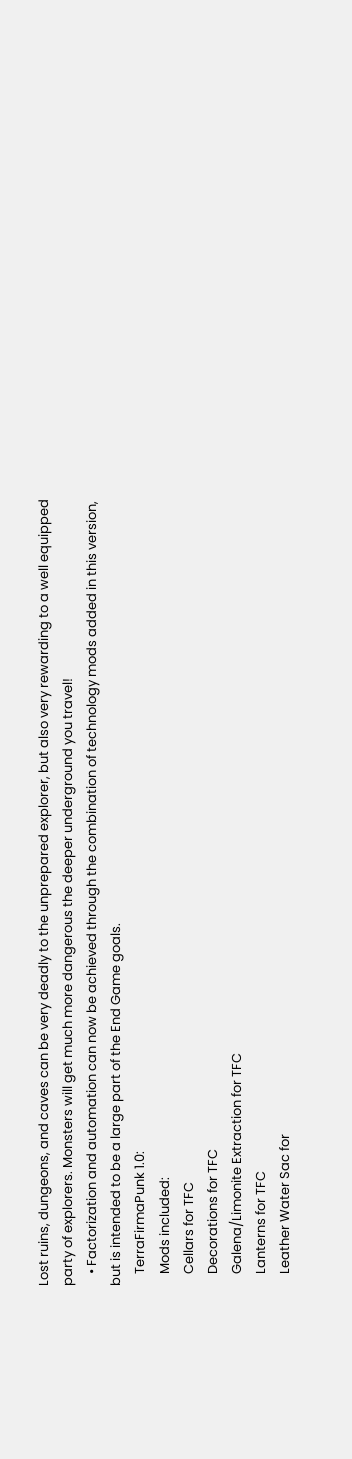Lost ruins, dungeons, and caves can be very deadly to the unprepared explorer, but also very rewarding to a well equipped party of explorers. Monsters will get much more dangerous the deeper underground you travel!
    • Factorization and automation can now be achieved through the combination of technology mods added in this version, but is intended to be a large part of the End Game goals.
    TerraFirmaPunk 1.0:
    Mods included:
    Cellars for TFC
    Decorations for TFC
    Galena/Limonite Extraction for TFC
    Lanterns for TFC
    Leather Water Sac for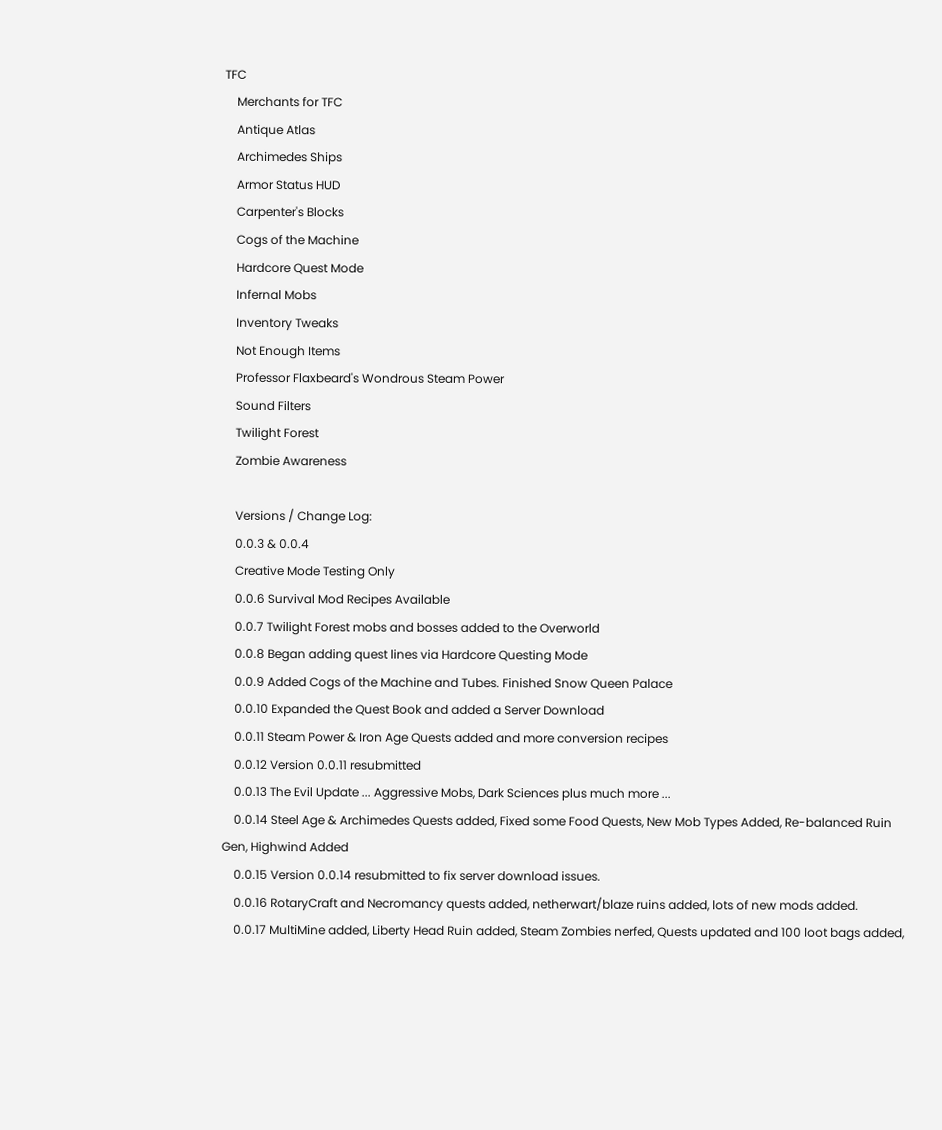TFC
    Merchants for TFC
    Antique Atlas
    Archimedes Ships
    Armor Status HUD
    Carpenter's Blocks
    Cogs of the Machine
    Hardcore Quest Mode
    Infernal Mobs
    Inventory Tweaks
    Not Enough Items
    Professor Flaxbeard's Wondrous Steam Power
    Sound Filters
    Twilight Forest
    Zombie Awareness

    Versions / Change Log:
    0.0.3 & 0.0.4
    Creative Mode Testing Only
    0.0.6 Survival Mod Recipes Available
    0.0.7 Twilight Forest mobs and bosses added to the Overworld
    0.0.8 Began adding quest lines via Hardcore Questing Mode
    0.0.9 Added Cogs of the Machine and Tubes. Finished Snow Queen Palace
    0.0.10 Expanded the Quest Book and added a Server Download
    0.0.11 Steam Power & Iron Age Quests added and more conversion recipes
    0.0.12 Version 0.0.11 resubmitted
    0.0.13 The Evil Update ... Aggressive Mobs, Dark Sciences plus much more ...
    0.0.14 Steel Age & Archimedes Quests added, Fixed some Food Quests, New Mob Types Added, Re-balanced Ruin Gen, Highwind Added
    0.0.15 Version 0.0.14 resubmitted to fix server download issues.
    0.0.16 RotaryCraft and Necromancy quests added, netherwart/blaze ruins added, lots of new mods added.
    0.0.17 MultiMine added, Liberty Head Ruin added, Steam Zombies nerfed, Quests updated and 100 loot bags added,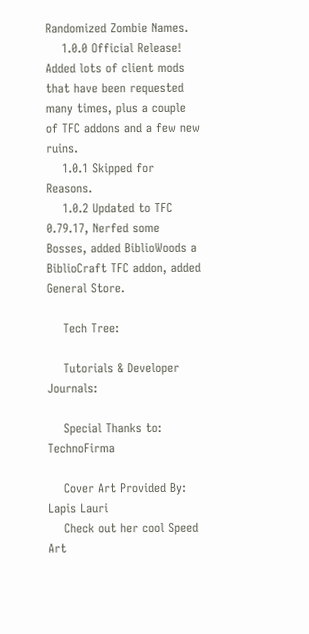Randomized Zombie Names.
    1.0.0 Official Release! Added lots of client mods that have been requested many times, plus a couple of TFC addons and a few new ruins.
    1.0.1 Skipped for Reasons.
    1.0.2 Updated to TFC 0.79.17, Nerfed some Bosses, added BiblioWoods a BiblioCraft TFC addon, added General Store.

    Tech Tree:

    Tutorials & Developer Journals:

    Special Thanks to: TechnoFirma

    Cover Art Provided By: Lapis Lauri
    Check out her cool Speed Art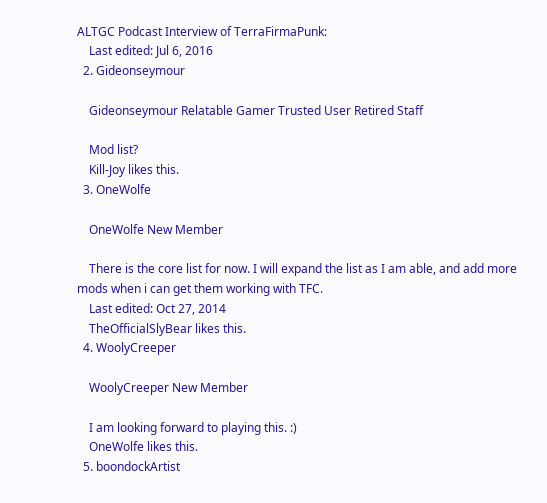ALTGC Podcast Interview of TerraFirmaPunk:
    Last edited: Jul 6, 2016
  2. Gideonseymour

    Gideonseymour Relatable Gamer Trusted User Retired Staff

    Mod list?
    Kill-Joy likes this.
  3. OneWolfe

    OneWolfe New Member

    There is the core list for now. I will expand the list as I am able, and add more mods when i can get them working with TFC.
    Last edited: Oct 27, 2014
    TheOfficialSlyBear likes this.
  4. WoolyCreeper

    WoolyCreeper New Member

    I am looking forward to playing this. :)
    OneWolfe likes this.
  5. boondockArtist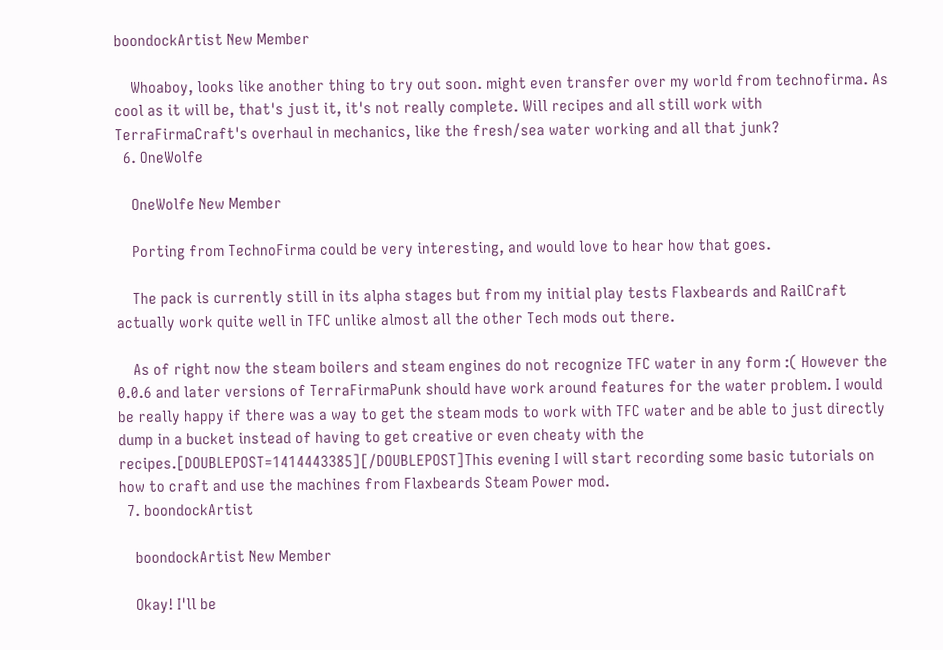boondockArtist New Member

    Whoaboy, looks like another thing to try out soon. might even transfer over my world from technofirma. As cool as it will be, that's just it, it's not really complete. Will recipes and all still work with TerraFirmaCraft's overhaul in mechanics, like the fresh/sea water working and all that junk?
  6. OneWolfe

    OneWolfe New Member

    Porting from TechnoFirma could be very interesting, and would love to hear how that goes.

    The pack is currently still in its alpha stages but from my initial play tests Flaxbeards and RailCraft actually work quite well in TFC unlike almost all the other Tech mods out there.

    As of right now the steam boilers and steam engines do not recognize TFC water in any form :( However the 0.0.6 and later versions of TerraFirmaPunk should have work around features for the water problem. I would be really happy if there was a way to get the steam mods to work with TFC water and be able to just directly dump in a bucket instead of having to get creative or even cheaty with the recipes.[DOUBLEPOST=1414443385][/DOUBLEPOST]This evening I will start recording some basic tutorials on how to craft and use the machines from Flaxbeards Steam Power mod.
  7. boondockArtist

    boondockArtist New Member

    Okay! I'll be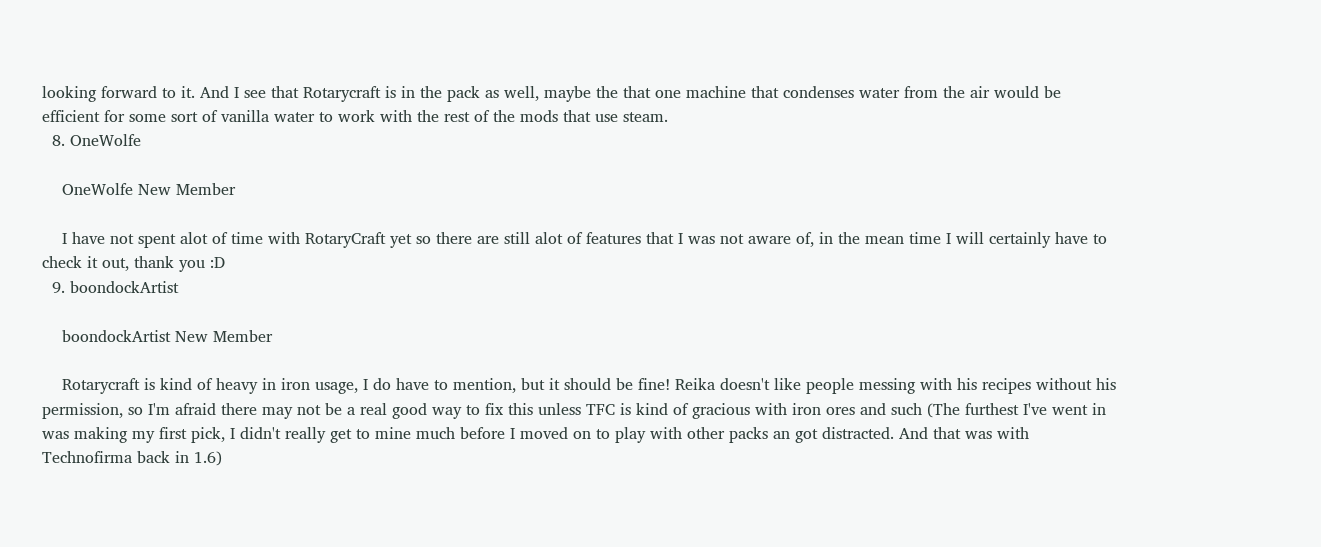looking forward to it. And I see that Rotarycraft is in the pack as well, maybe the that one machine that condenses water from the air would be efficient for some sort of vanilla water to work with the rest of the mods that use steam.
  8. OneWolfe

    OneWolfe New Member

    I have not spent alot of time with RotaryCraft yet so there are still alot of features that I was not aware of, in the mean time I will certainly have to check it out, thank you :D
  9. boondockArtist

    boondockArtist New Member

    Rotarycraft is kind of heavy in iron usage, I do have to mention, but it should be fine! Reika doesn't like people messing with his recipes without his permission, so I'm afraid there may not be a real good way to fix this unless TFC is kind of gracious with iron ores and such (The furthest I've went in was making my first pick, I didn't really get to mine much before I moved on to play with other packs an got distracted. And that was with Technofirma back in 1.6)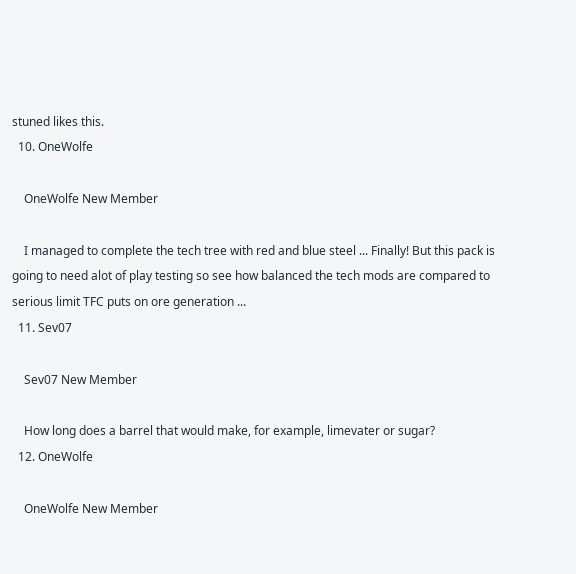stuned likes this.
  10. OneWolfe

    OneWolfe New Member

    I managed to complete the tech tree with red and blue steel ... Finally! But this pack is going to need alot of play testing so see how balanced the tech mods are compared to serious limit TFC puts on ore generation ...
  11. Sev07

    Sev07 New Member

    How long does a barrel that would make, for example, limevater or sugar?
  12. OneWolfe

    OneWolfe New Member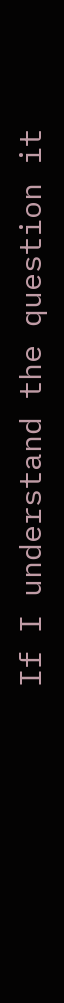If I understand the question it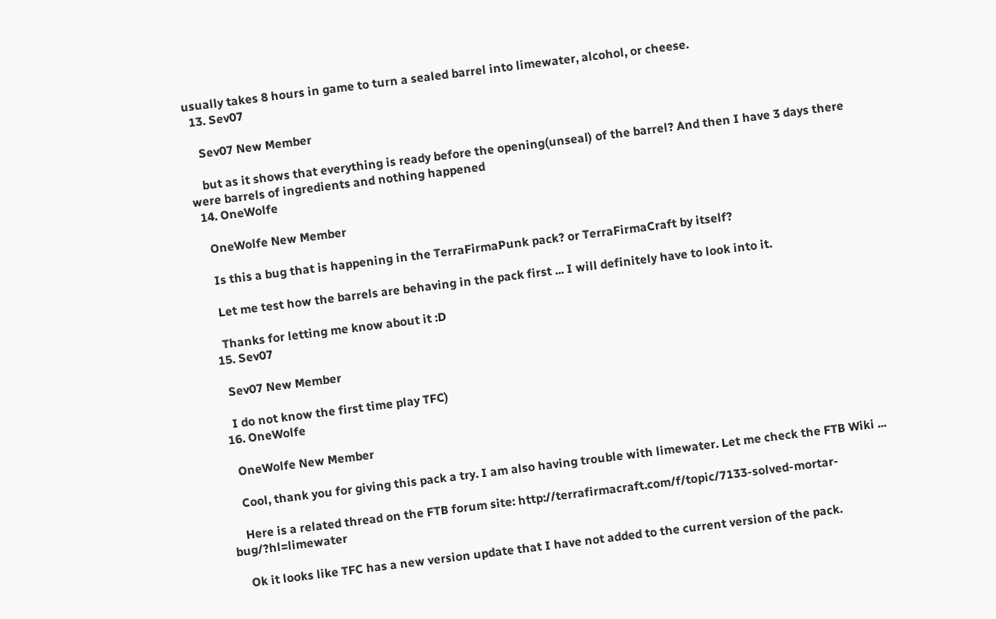usually takes 8 hours in game to turn a sealed barrel into limewater, alcohol, or cheese.
  13. Sev07

    Sev07 New Member

    but as it shows that everything is ready before the opening(unseal) of the barrel? And then I have 3 days there were barrels of ingredients and nothing happened
  14. OneWolfe

    OneWolfe New Member

    Is this a bug that is happening in the TerraFirmaPunk pack? or TerraFirmaCraft by itself?

    Let me test how the barrels are behaving in the pack first ... I will definitely have to look into it.

    Thanks for letting me know about it :D
  15. Sev07

    Sev07 New Member

    I do not know the first time play TFC)
  16. OneWolfe

    OneWolfe New Member

    Cool, thank you for giving this pack a try. I am also having trouble with limewater. Let me check the FTB Wiki ...

    Here is a related thread on the FTB forum site: http://terrafirmacraft.com/f/topic/7133-solved-mortar-bug/?hl=limewater

    Ok it looks like TFC has a new version update that I have not added to the current version of the pack.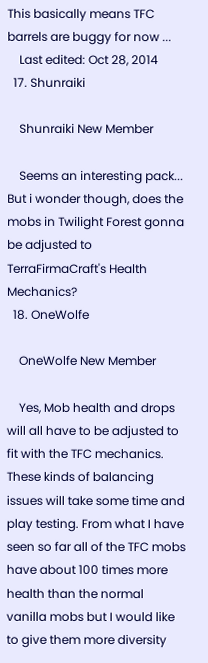This basically means TFC barrels are buggy for now ...
    Last edited: Oct 28, 2014
  17. Shunraiki

    Shunraiki New Member

    Seems an interesting pack... But i wonder though, does the mobs in Twilight Forest gonna be adjusted to TerraFirmaCraft's Health Mechanics?
  18. OneWolfe

    OneWolfe New Member

    Yes, Mob health and drops will all have to be adjusted to fit with the TFC mechanics. These kinds of balancing issues will take some time and play testing. From what I have seen so far all of the TFC mobs have about 100 times more health than the normal vanilla mobs but I would like to give them more diversity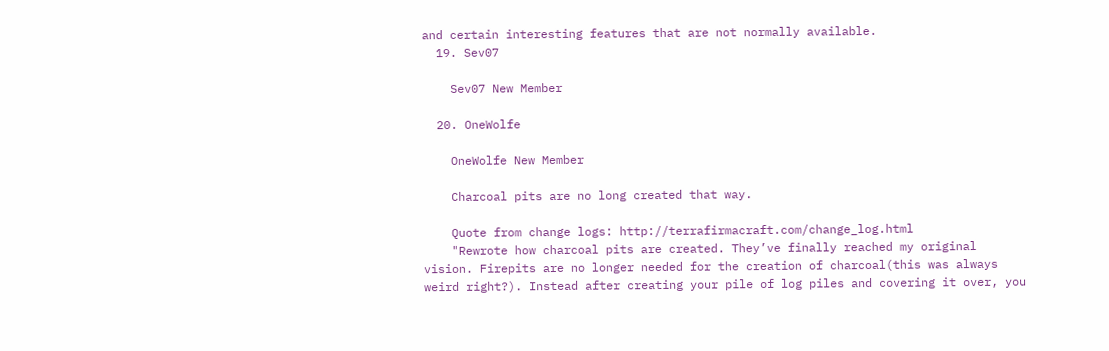and certain interesting features that are not normally available.
  19. Sev07

    Sev07 New Member

  20. OneWolfe

    OneWolfe New Member

    Charcoal pits are no long created that way.

    Quote from change logs: http://terrafirmacraft.com/change_log.html
    "Rewrote how charcoal pits are created. They’ve finally reached my original vision. Firepits are no longer needed for the creation of charcoal(this was always weird right?). Instead after creating your pile of log piles and covering it over, you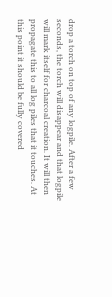drop a torch on top of any logpile. After a few seconds, the torch will disappear and that logpile will mark itself for charcoal creation. It will then propagate this to all log piles that it touches. At this point it should be fully covered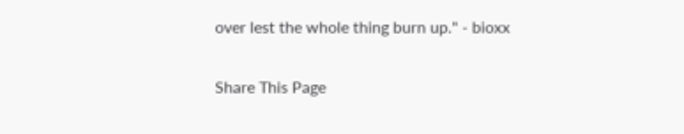over lest the whole thing burn up." - bioxx

Share This Page